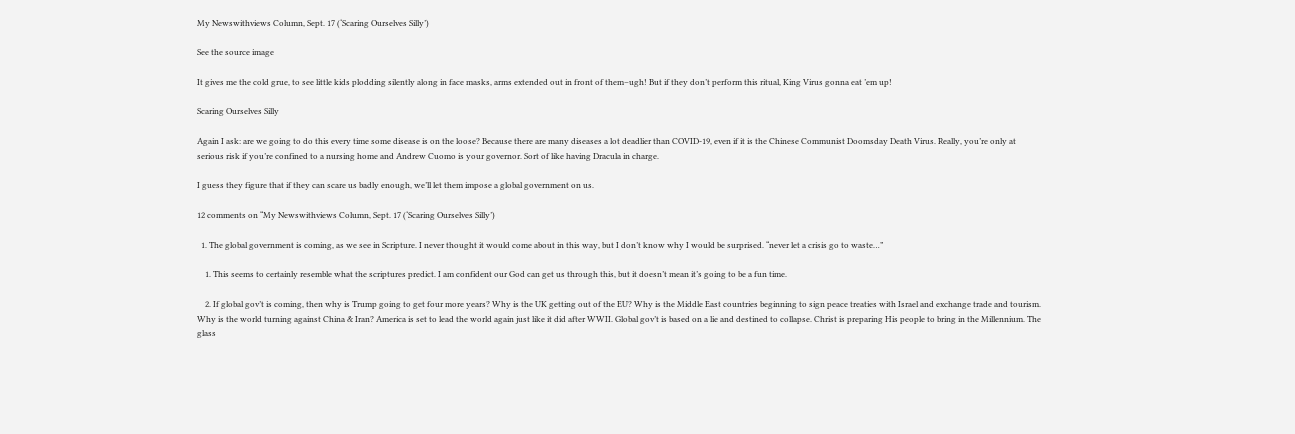My Newswithviews Column, Sept. 17 (‘Scaring Ourselves Silly’)

See the source image

It gives me the cold grue, to see little kids plodding silently along in face masks, arms extended out in front of them–ugh! But if they don’t perform this ritual, King Virus gonna eat ’em up!

Scaring Ourselves Silly

Again I ask: are we going to do this every time some disease is on the loose? Because there are many diseases a lot deadlier than COVID-19, even if it is the Chinese Communist Doomsday Death Virus. Really, you’re only at serious risk if you’re confined to a nursing home and Andrew Cuomo is your governor. Sort of like having Dracula in charge.

I guess they figure that if they can scare us badly enough, we’ll let them impose a global government on us.

12 comments on “My Newswithviews Column, Sept. 17 (‘Scaring Ourselves Silly’)

  1. The global government is coming, as we see in Scripture. I never thought it would come about in this way, but I don’t know why I would be surprised. “never let a crisis go to waste…”

    1. This seems to certainly resemble what the scriptures predict. I am confident our God can get us through this, but it doesn’t mean it’s going to be a fun time.

    2. If global gov’t is coming, then why is Trump going to get four more years? Why is the UK getting out of the EU? Why is the Middle East countries beginning to sign peace treaties with Israel and exchange trade and tourism. Why is the world turning against China & Iran? America is set to lead the world again just like it did after WWII. Global gov’t is based on a lie and destined to collapse. Christ is preparing His people to bring in the Millennium. The glass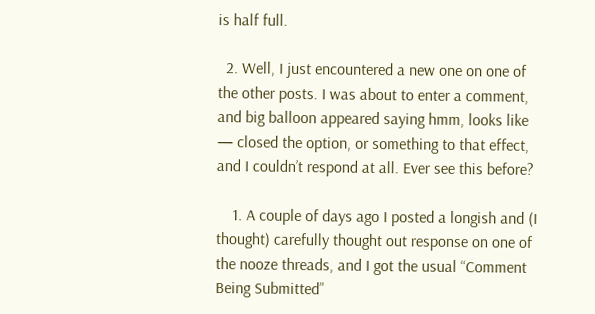is half full.

  2. Well, I just encountered a new one on one of the other posts. I was about to enter a comment, and big balloon appeared saying hmm, looks like — closed the option, or something to that effect, and I couldn’t respond at all. Ever see this before?

    1. A couple of days ago I posted a longish and (I thought) carefully thought out response on one of the nooze threads, and I got the usual “Comment Being Submitted”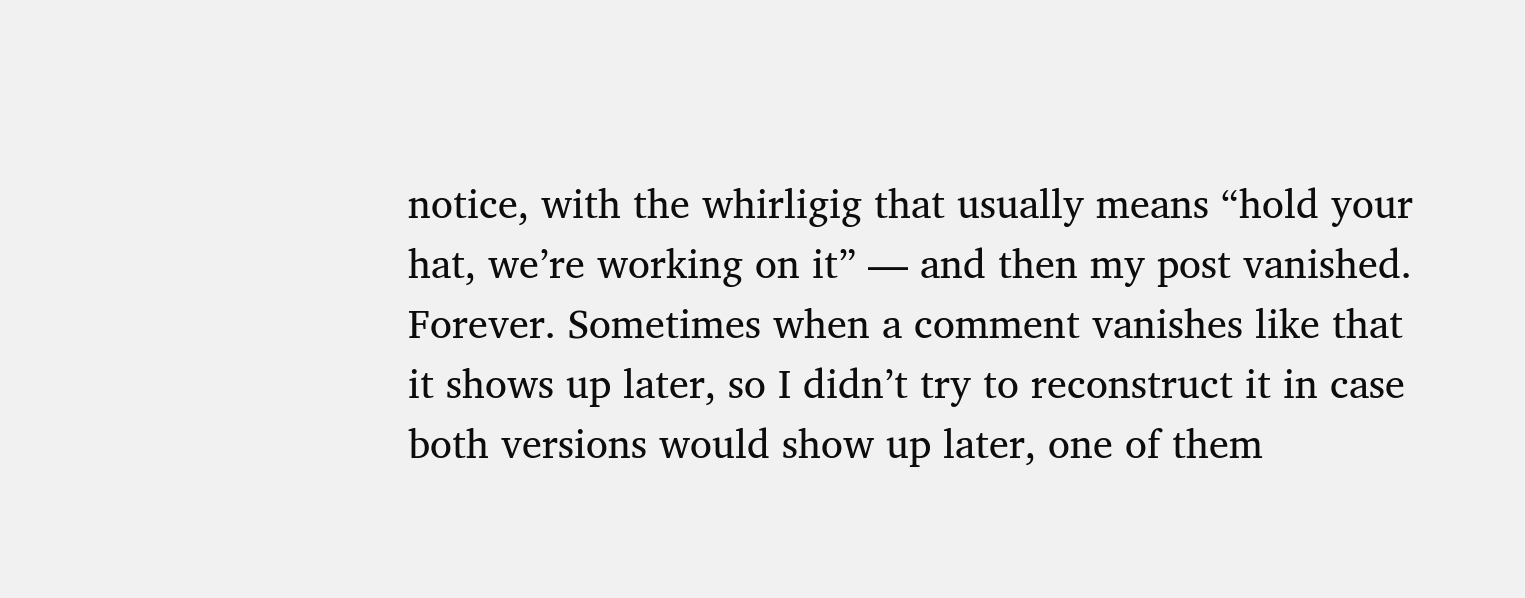notice, with the whirligig that usually means “hold your hat, we’re working on it” — and then my post vanished. Forever. Sometimes when a comment vanishes like that it shows up later, so I didn’t try to reconstruct it in case both versions would show up later, one of them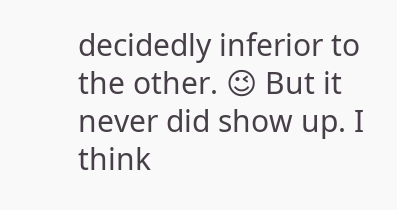decidedly inferior to the other. 😉 But it never did show up. I think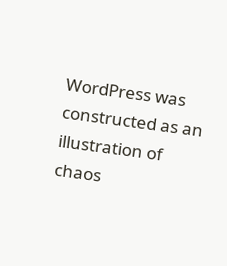WordPress was constructed as an illustration of chaos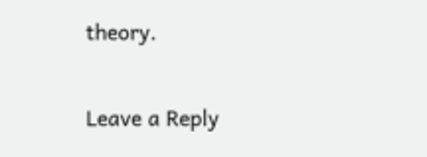theory.

Leave a Reply